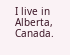I live in Alberta, Canada.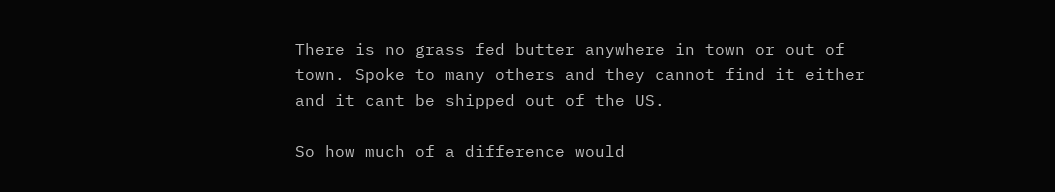There is no grass fed butter anywhere in town or out of town. Spoke to many others and they cannot find it either and it cant be shipped out of the US.

So how much of a difference would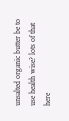unsalted organic butter be to use health wise? lots of that here